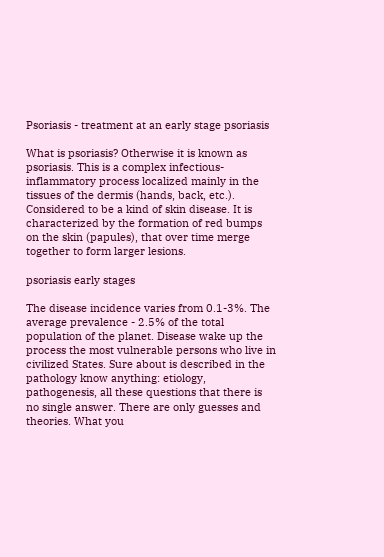Psoriasis - treatment at an early stage psoriasis

What is psoriasis? Otherwise it is known as psoriasis. This is a complex infectious-inflammatory process localized mainly in the tissues of the dermis (hands, back, etc.). Considered to be a kind of skin disease. It is characterized by the formation of red bumps on the skin (papules), that over time merge together to form larger lesions.

psoriasis early stages

The disease incidence varies from 0.1-3%. The average prevalence - 2.5% of the total population of the planet. Disease wake up the process the most vulnerable persons who live in civilized States. Sure about is described in the pathology know anything: etiology, pathogenesis, all these questions that there is no single answer. There are only guesses and theories. What you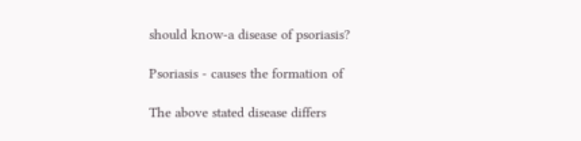should know-a disease of psoriasis?

Psoriasis - causes the formation of

The above stated disease differs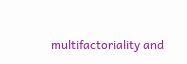multifactoriality and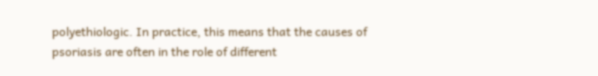polyethiologic. In practice, this means that the causes of psoriasis are often in the role of different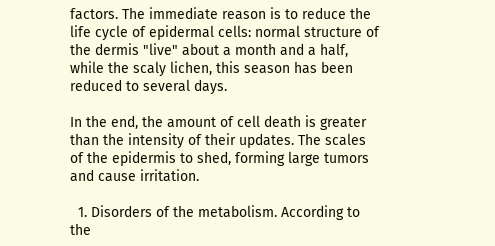factors. The immediate reason is to reduce the life cycle of epidermal cells: normal structure of the dermis "live" about a month and a half, while the scaly lichen, this season has been reduced to several days.

In the end, the amount of cell death is greater than the intensity of their updates. The scales of the epidermis to shed, forming large tumors and cause irritation.

  1. Disorders of the metabolism. According to the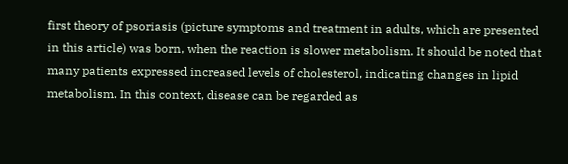first theory of psoriasis (picture symptoms and treatment in adults, which are presented in this article) was born, when the reaction is slower metabolism. It should be noted that many patients expressed increased levels of cholesterol, indicating changes in lipid metabolism. In this context, disease can be regarded as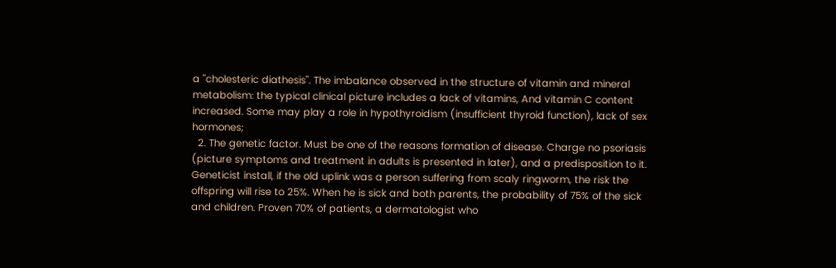a "cholesteric diathesis". The imbalance observed in the structure of vitamin and mineral metabolism: the typical clinical picture includes a lack of vitamins, And vitamin C content increased. Some may play a role in hypothyroidism (insufficient thyroid function), lack of sex hormones;
  2. The genetic factor. Must be one of the reasons formation of disease. Charge no psoriasis (picture symptoms and treatment in adults is presented in later), and a predisposition to it. Geneticist install, if the old uplink was a person suffering from scaly ringworm, the risk the offspring will rise to 25%. When he is sick and both parents, the probability of 75% of the sick and children. Proven 70% of patients, a dermatologist who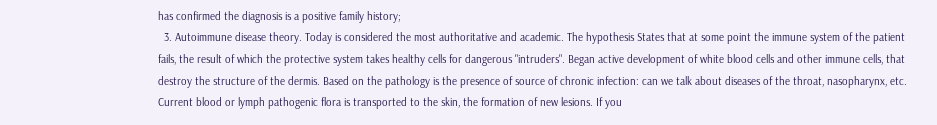has confirmed the diagnosis is a positive family history;
  3. Autoimmune disease theory. Today is considered the most authoritative and academic. The hypothesis States that at some point the immune system of the patient fails, the result of which the protective system takes healthy cells for dangerous "intruders". Began active development of white blood cells and other immune cells, that destroy the structure of the dermis. Based on the pathology is the presence of source of chronic infection: can we talk about diseases of the throat, nasopharynx, etc. Current blood or lymph pathogenic flora is transported to the skin, the formation of new lesions. If you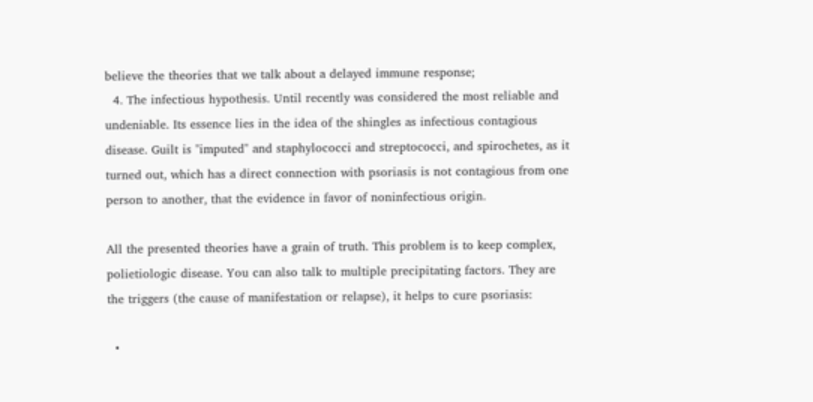believe the theories that we talk about a delayed immune response;
  4. The infectious hypothesis. Until recently was considered the most reliable and undeniable. Its essence lies in the idea of the shingles as infectious contagious disease. Guilt is "imputed" and staphylococci and streptococci, and spirochetes, as it turned out, which has a direct connection with psoriasis is not contagious from one person to another, that the evidence in favor of noninfectious origin.

All the presented theories have a grain of truth. This problem is to keep complex, polietiologic disease. You can also talk to multiple precipitating factors. They are the triggers (the cause of manifestation or relapse), it helps to cure psoriasis:

  •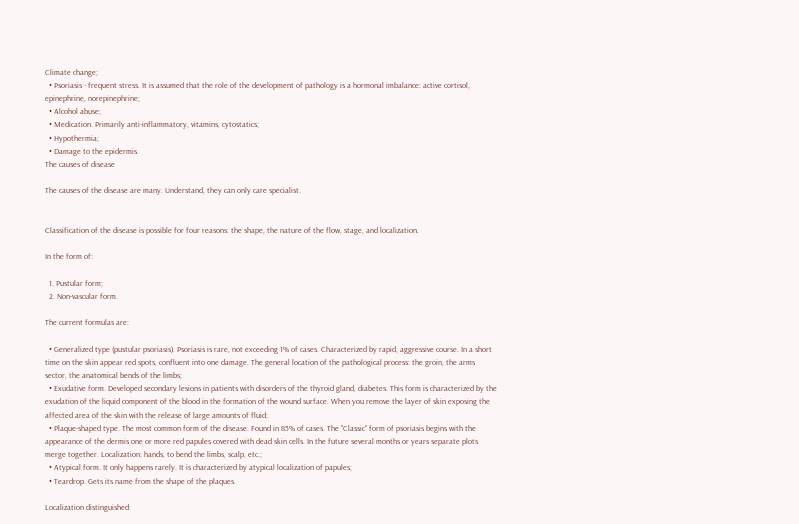Climate change;
  • Psoriasis - frequent stress. It is assumed that the role of the development of pathology is a hormonal imbalance: active cortisol, epinephrine, norepinephrine;
  • Alcohol abuse;
  • Medication. Primarily anti-inflammatory, vitamins, cytostatics;
  • Hypothermia;
  • Damage to the epidermis.
The causes of disease

The causes of the disease are many. Understand, they can only care specialist.


Classification of the disease is possible for four reasons: the shape, the nature of the flow, stage, and localization.

In the form of:

  1. Pustular form;
  2. Non-vascular form.

The current formulas are:

  • Generalized type (pustular psoriasis). Psoriasis is rare, not exceeding 1% of cases. Characterized by rapid, aggressive course. In a short time on the skin appear red spots, confluent into one damage. The general location of the pathological process: the groin, the arms sector, the anatomical bends of the limbs;
  • Exudative form. Developed secondary lesions in patients with disorders of the thyroid gland, diabetes. This form is characterized by the exudation of the liquid component of the blood in the formation of the wound surface. When you remove the layer of skin exposing the affected area of the skin with the release of large amounts of fluid;
  • Plaque-shaped type. The most common form of the disease. Found in 85% of cases. The "Classic" form of psoriasis begins with the appearance of the dermis one or more red papules covered with dead skin cells. In the future several months or years separate plots merge together. Localization: hands, to bend the limbs, scalp, etc.;
  • Atypical form. It only happens rarely. It is characterized by atypical localization of papules;
  • Teardrop. Gets its name from the shape of the plaques.

Localization distinguished: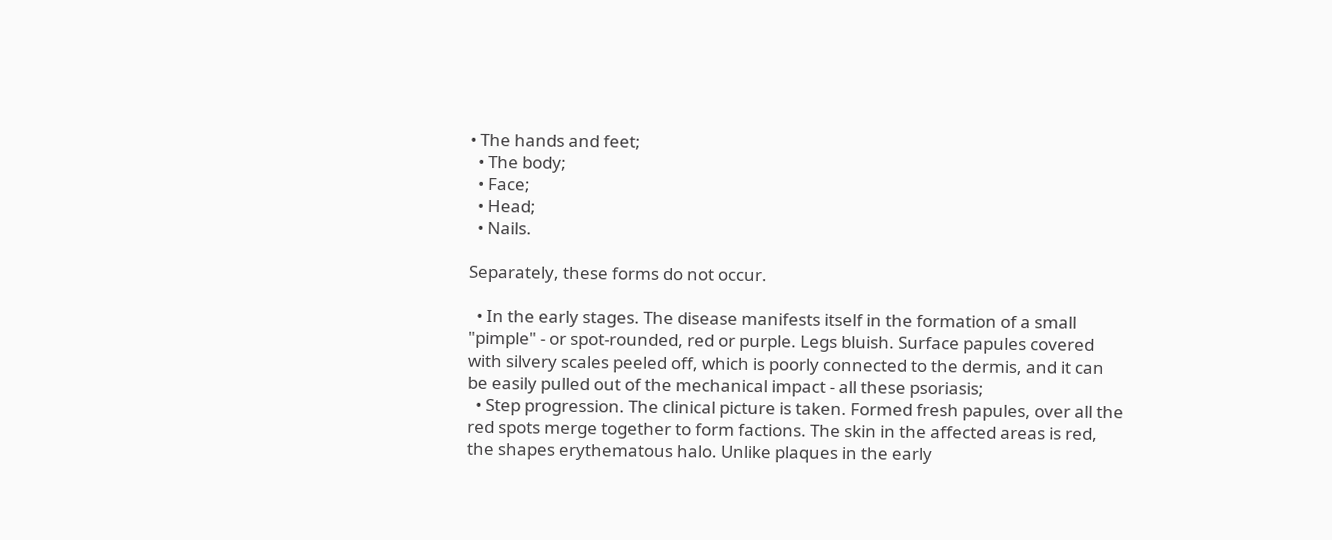• The hands and feet;
  • The body;
  • Face;
  • Head;
  • Nails.

Separately, these forms do not occur.

  • In the early stages. The disease manifests itself in the formation of a small "pimple" - or spot-rounded, red or purple. Legs bluish. Surface papules covered with silvery scales peeled off, which is poorly connected to the dermis, and it can be easily pulled out of the mechanical impact - all these psoriasis;
  • Step progression. The clinical picture is taken. Formed fresh papules, over all the red spots merge together to form factions. The skin in the affected areas is red, the shapes erythematous halo. Unlike plaques in the early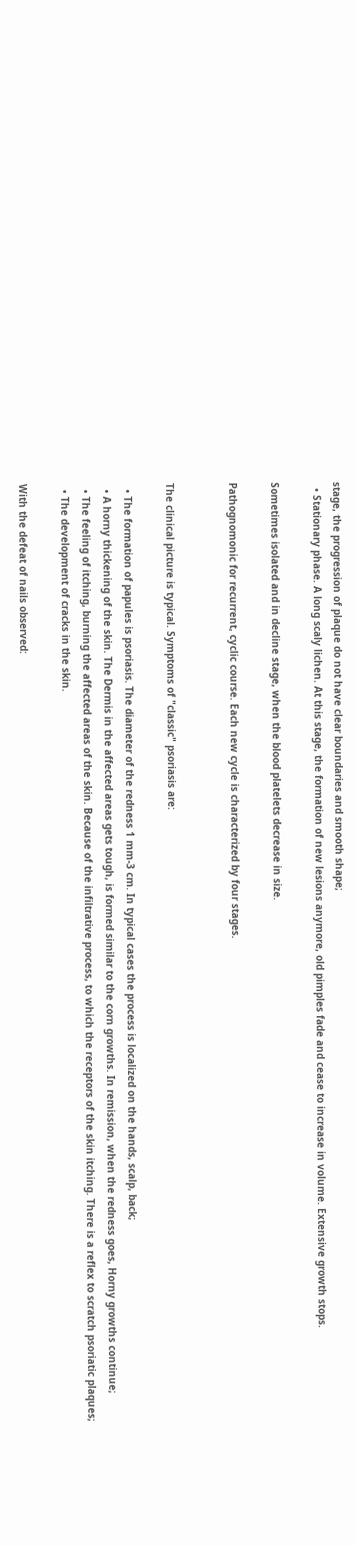stage, the progression of plaque do not have clear boundaries and smooth shape;
  • Stationary phase. A long scaly lichen. At this stage, the formation of new lesions anymore, old pimples fade and cease to increase in volume. Extensive growth stops.

Sometimes isolated and in decline stage, when the blood platelets decrease in size.

Pathognomonic for recurrent, cyclic course. Each new cycle is characterized by four stages.


The clinical picture is typical. Symptoms of "classic" psoriasis are:

  • The formation of papules is psoriasis. The diameter of the redness 1 mm-3 cm. In typical cases the process is localized on the hands, scalp, back;
  • A horny thickening of the skin. The Dermis in the affected areas gets tough, is formed similar to the corn growths. In remission, when the redness goes, Horny growths continue;
  • The feeling of itching, burning the affected areas of the skin. Because of the infiltrative process, to which the receptors of the skin itching. There is a reflex to scratch psoriatic plaques;
  • The development of cracks in the skin.

With the defeat of nails observed: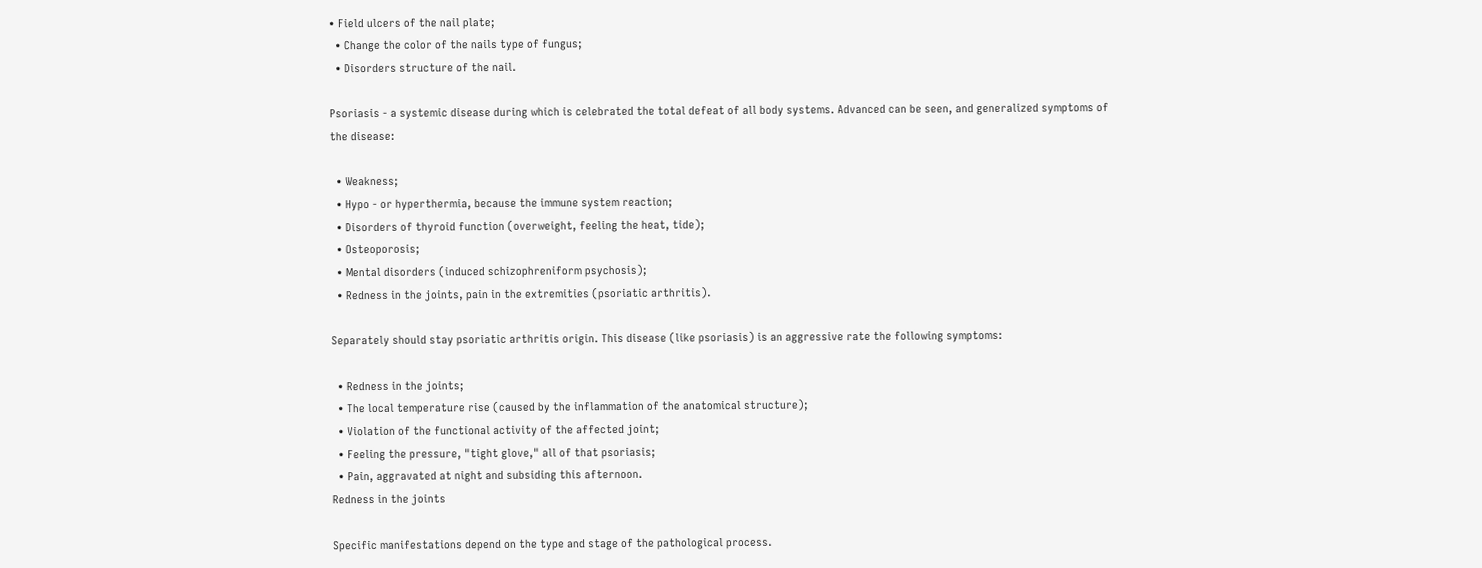• Field ulcers of the nail plate;
  • Change the color of the nails type of fungus;
  • Disorders structure of the nail.

Psoriasis - a systemic disease during which is celebrated the total defeat of all body systems. Advanced can be seen, and generalized symptoms of the disease:

  • Weakness;
  • Hypo - or hyperthermia, because the immune system reaction;
  • Disorders of thyroid function (overweight, feeling the heat, tide);
  • Osteoporosis;
  • Mental disorders (induced schizophreniform psychosis);
  • Redness in the joints, pain in the extremities (psoriatic arthritis).

Separately should stay psoriatic arthritis origin. This disease (like psoriasis) is an aggressive rate the following symptoms:

  • Redness in the joints;
  • The local temperature rise (caused by the inflammation of the anatomical structure);
  • Violation of the functional activity of the affected joint;
  • Feeling the pressure, "tight glove," all of that psoriasis;
  • Pain, aggravated at night and subsiding this afternoon.
Redness in the joints

Specific manifestations depend on the type and stage of the pathological process.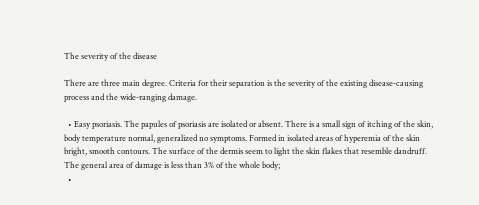The severity of the disease

There are three main degree. Criteria for their separation is the severity of the existing disease-causing process and the wide-ranging damage.

  • Easy psoriasis. The papules of psoriasis are isolated or absent. There is a small sign of itching of the skin, body temperature normal, generalized no symptoms. Formed in isolated areas of hyperemia of the skin bright, smooth contours. The surface of the dermis seem to light the skin flakes that resemble dandruff. The general area of damage is less than 3% of the whole body;
  •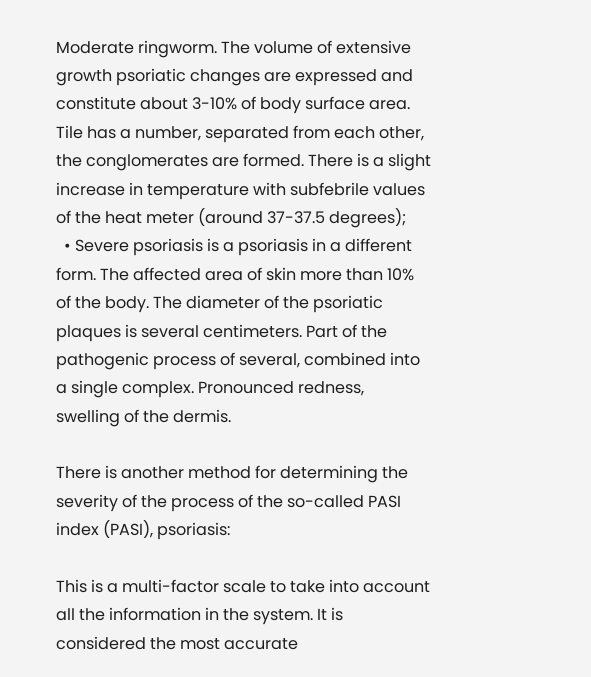Moderate ringworm. The volume of extensive growth psoriatic changes are expressed and constitute about 3-10% of body surface area. Tile has a number, separated from each other, the conglomerates are formed. There is a slight increase in temperature with subfebrile values of the heat meter (around 37-37.5 degrees);
  • Severe psoriasis is a psoriasis in a different form. The affected area of skin more than 10% of the body. The diameter of the psoriatic plaques is several centimeters. Part of the pathogenic process of several, combined into a single complex. Pronounced redness, swelling of the dermis.

There is another method for determining the severity of the process of the so-called PASI index (PASI), psoriasis:

This is a multi-factor scale to take into account all the information in the system. It is considered the most accurate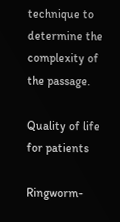technique to determine the complexity of the passage.

Quality of life for patients

Ringworm-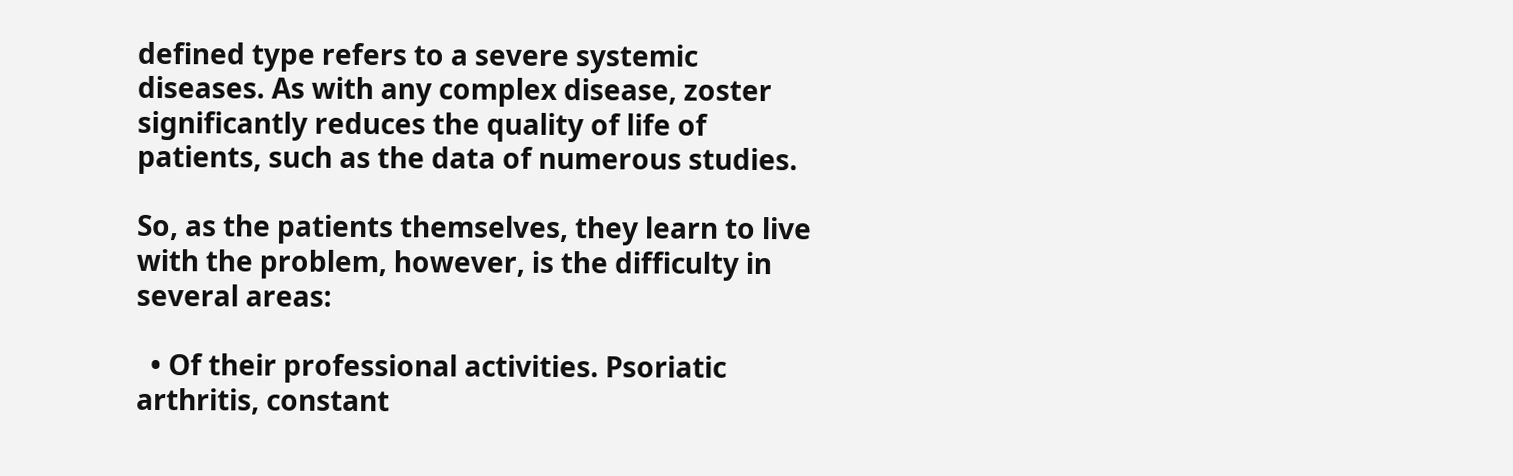defined type refers to a severe systemic diseases. As with any complex disease, zoster significantly reduces the quality of life of patients, such as the data of numerous studies.

So, as the patients themselves, they learn to live with the problem, however, is the difficulty in several areas:

  • Of their professional activities. Psoriatic arthritis, constant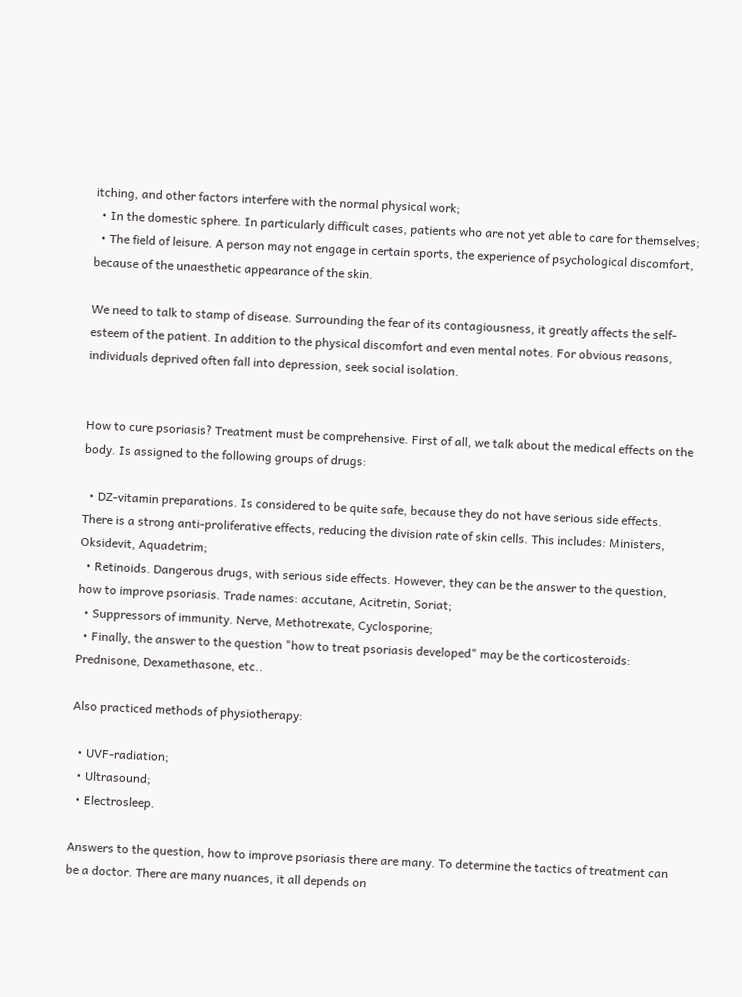itching, and other factors interfere with the normal physical work;
  • In the domestic sphere. In particularly difficult cases, patients who are not yet able to care for themselves;
  • The field of leisure. A person may not engage in certain sports, the experience of psychological discomfort, because of the unaesthetic appearance of the skin.

We need to talk to stamp of disease. Surrounding the fear of its contagiousness, it greatly affects the self-esteem of the patient. In addition to the physical discomfort and even mental notes. For obvious reasons, individuals deprived often fall into depression, seek social isolation.


How to cure psoriasis? Treatment must be comprehensive. First of all, we talk about the medical effects on the body. Is assigned to the following groups of drugs:

  • DZ-vitamin preparations. Is considered to be quite safe, because they do not have serious side effects. There is a strong anti-proliferative effects, reducing the division rate of skin cells. This includes: Ministers, Oksidevit, Aquadetrim;
  • Retinoids. Dangerous drugs, with serious side effects. However, they can be the answer to the question, how to improve psoriasis. Trade names: accutane, Acitretin, Soriat;
  • Suppressors of immunity. Nerve, Methotrexate, Cyclosporine;
  • Finally, the answer to the question "how to treat psoriasis developed" may be the corticosteroids: Prednisone, Dexamethasone, etc..

Also practiced methods of physiotherapy:

  • UVF-radiation;
  • Ultrasound;
  • Electrosleep.

Answers to the question, how to improve psoriasis there are many. To determine the tactics of treatment can be a doctor. There are many nuances, it all depends on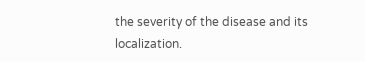the severity of the disease and its localization.